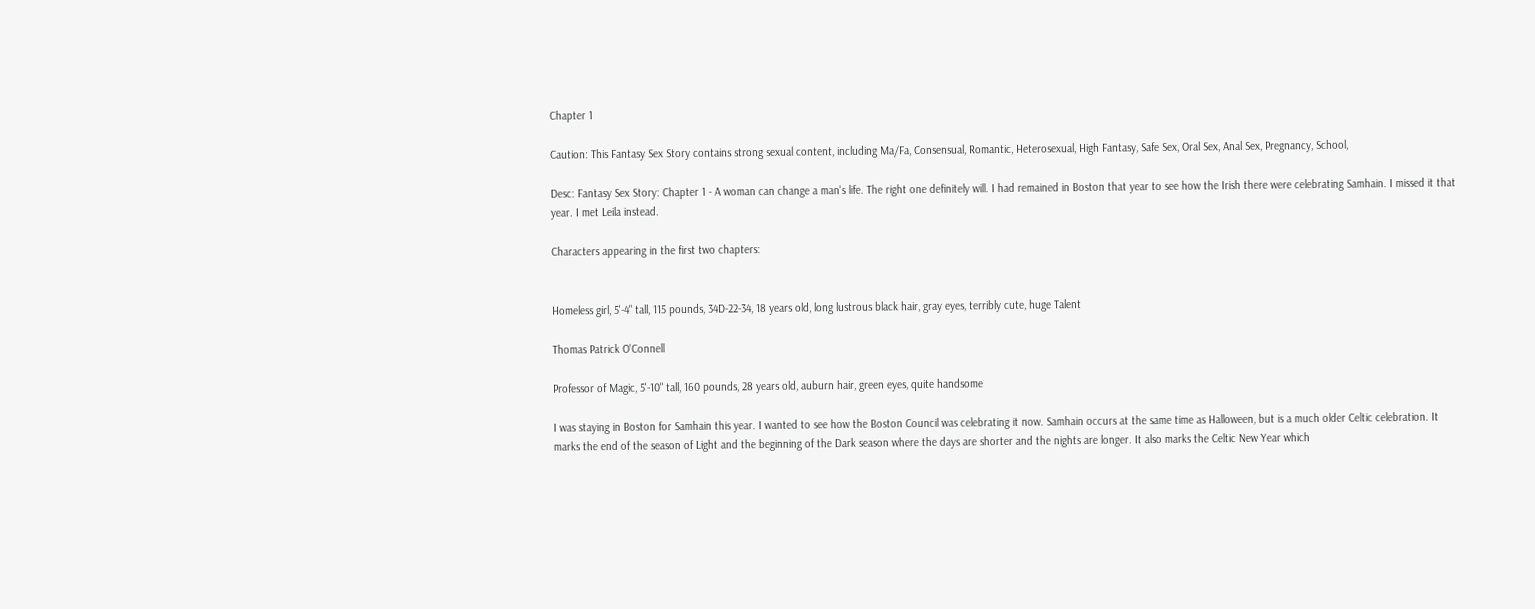Chapter 1

Caution: This Fantasy Sex Story contains strong sexual content, including Ma/Fa, Consensual, Romantic, Heterosexual, High Fantasy, Safe Sex, Oral Sex, Anal Sex, Pregnancy, School,

Desc: Fantasy Sex Story: Chapter 1 - A woman can change a man's life. The right one definitely will. I had remained in Boston that year to see how the Irish there were celebrating Samhain. I missed it that year. I met Leila instead.

Characters appearing in the first two chapters:


Homeless girl, 5'-4" tall, 115 pounds, 34D-22-34, 18 years old, long lustrous black hair, gray eyes, terribly cute, huge Talent

Thomas Patrick O'Connell

Professor of Magic, 5'-10" tall, 160 pounds, 28 years old, auburn hair, green eyes, quite handsome

I was staying in Boston for Samhain this year. I wanted to see how the Boston Council was celebrating it now. Samhain occurs at the same time as Halloween, but is a much older Celtic celebration. It marks the end of the season of Light and the beginning of the Dark season where the days are shorter and the nights are longer. It also marks the Celtic New Year which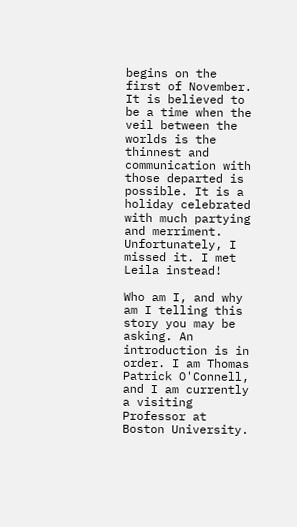begins on the first of November. It is believed to be a time when the veil between the worlds is the thinnest and communication with those departed is possible. It is a holiday celebrated with much partying and merriment. Unfortunately, I missed it. I met Leila instead!

Who am I, and why am I telling this story you may be asking. An introduction is in order. I am Thomas Patrick O'Connell, and I am currently a visiting Professor at Boston University.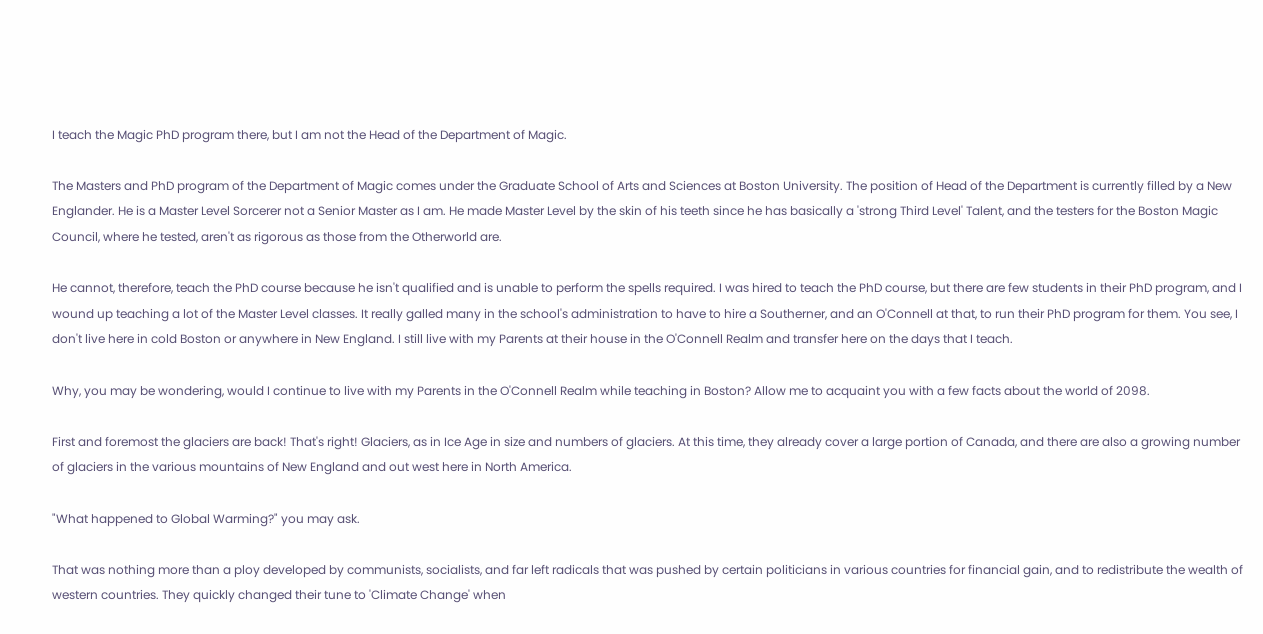I teach the Magic PhD program there, but I am not the Head of the Department of Magic.

The Masters and PhD program of the Department of Magic comes under the Graduate School of Arts and Sciences at Boston University. The position of Head of the Department is currently filled by a New Englander. He is a Master Level Sorcerer not a Senior Master as I am. He made Master Level by the skin of his teeth since he has basically a 'strong Third Level' Talent, and the testers for the Boston Magic Council, where he tested, aren't as rigorous as those from the Otherworld are.

He cannot, therefore, teach the PhD course because he isn't qualified and is unable to perform the spells required. I was hired to teach the PhD course, but there are few students in their PhD program, and I wound up teaching a lot of the Master Level classes. It really galled many in the school's administration to have to hire a Southerner, and an O'Connell at that, to run their PhD program for them. You see, I don't live here in cold Boston or anywhere in New England. I still live with my Parents at their house in the O'Connell Realm and transfer here on the days that I teach.

Why, you may be wondering, would I continue to live with my Parents in the O'Connell Realm while teaching in Boston? Allow me to acquaint you with a few facts about the world of 2098.

First and foremost the glaciers are back! That's right! Glaciers, as in Ice Age in size and numbers of glaciers. At this time, they already cover a large portion of Canada, and there are also a growing number of glaciers in the various mountains of New England and out west here in North America.

"What happened to Global Warming?" you may ask.

That was nothing more than a ploy developed by communists, socialists, and far left radicals that was pushed by certain politicians in various countries for financial gain, and to redistribute the wealth of western countries. They quickly changed their tune to 'Climate Change' when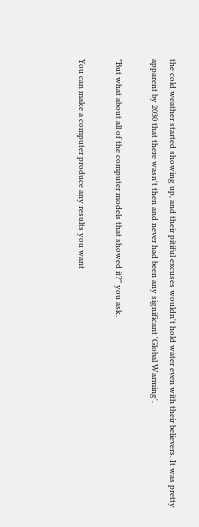the cold weather started showing up, and their pitiful excuses wouldn't hold water even with their believers. It was pretty apparent by 2030 that there wasn't then and never had been any significant 'Global Warming'.

"But what about all of the computer models that showed it?" you ask.

You can make a computer produce any results you want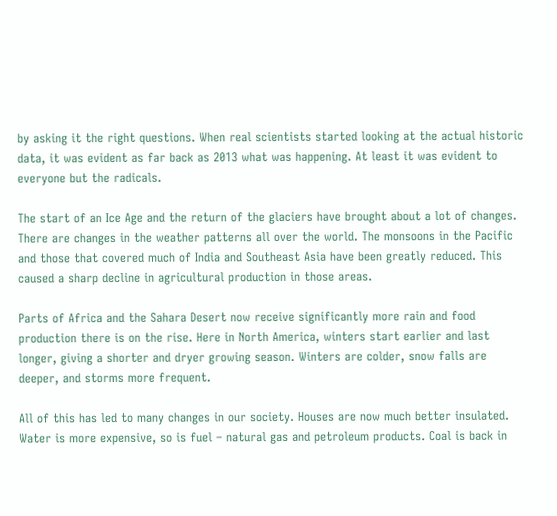by asking it the right questions. When real scientists started looking at the actual historic data, it was evident as far back as 2013 what was happening. At least it was evident to everyone but the radicals.

The start of an Ice Age and the return of the glaciers have brought about a lot of changes. There are changes in the weather patterns all over the world. The monsoons in the Pacific and those that covered much of India and Southeast Asia have been greatly reduced. This caused a sharp decline in agricultural production in those areas.

Parts of Africa and the Sahara Desert now receive significantly more rain and food production there is on the rise. Here in North America, winters start earlier and last longer, giving a shorter and dryer growing season. Winters are colder, snow falls are deeper, and storms more frequent.

All of this has led to many changes in our society. Houses are now much better insulated. Water is more expensive, so is fuel – natural gas and petroleum products. Coal is back in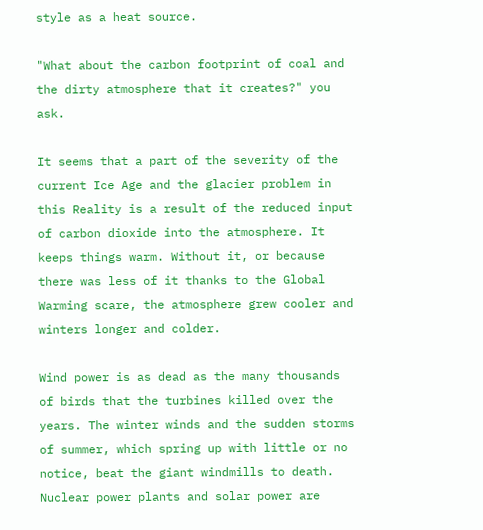style as a heat source.

"What about the carbon footprint of coal and the dirty atmosphere that it creates?" you ask.

It seems that a part of the severity of the current Ice Age and the glacier problem in this Reality is a result of the reduced input of carbon dioxide into the atmosphere. It keeps things warm. Without it, or because there was less of it thanks to the Global Warming scare, the atmosphere grew cooler and winters longer and colder.

Wind power is as dead as the many thousands of birds that the turbines killed over the years. The winter winds and the sudden storms of summer, which spring up with little or no notice, beat the giant windmills to death. Nuclear power plants and solar power are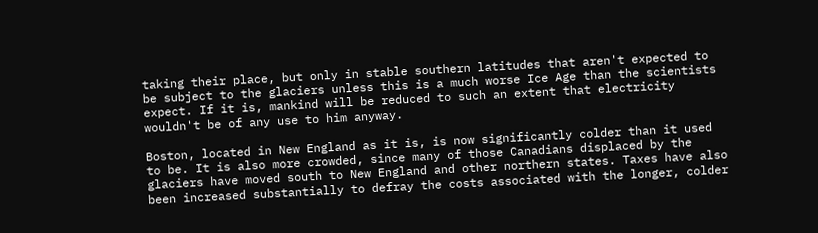taking their place, but only in stable southern latitudes that aren't expected to be subject to the glaciers unless this is a much worse Ice Age than the scientists expect. If it is, mankind will be reduced to such an extent that electricity wouldn't be of any use to him anyway.

Boston, located in New England as it is, is now significantly colder than it used to be. It is also more crowded, since many of those Canadians displaced by the glaciers have moved south to New England and other northern states. Taxes have also been increased substantially to defray the costs associated with the longer, colder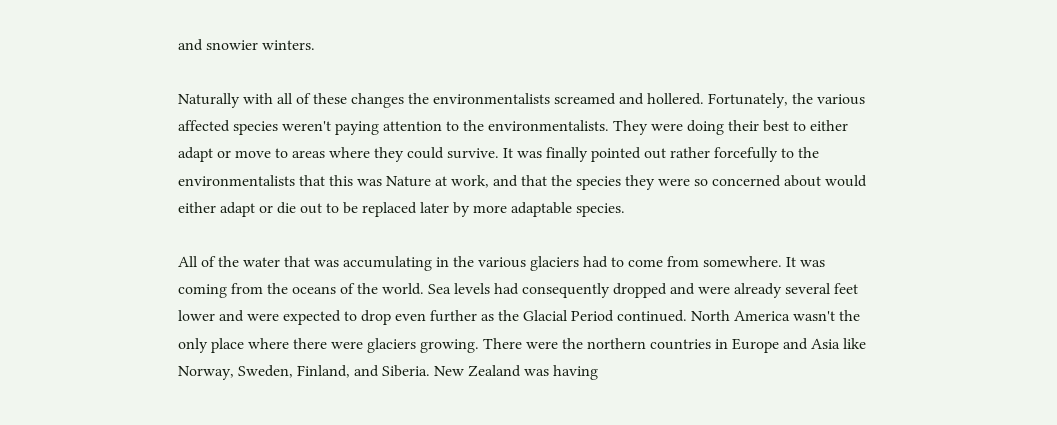and snowier winters.

Naturally with all of these changes the environmentalists screamed and hollered. Fortunately, the various affected species weren't paying attention to the environmentalists. They were doing their best to either adapt or move to areas where they could survive. It was finally pointed out rather forcefully to the environmentalists that this was Nature at work, and that the species they were so concerned about would either adapt or die out to be replaced later by more adaptable species.

All of the water that was accumulating in the various glaciers had to come from somewhere. It was coming from the oceans of the world. Sea levels had consequently dropped and were already several feet lower and were expected to drop even further as the Glacial Period continued. North America wasn't the only place where there were glaciers growing. There were the northern countries in Europe and Asia like Norway, Sweden, Finland, and Siberia. New Zealand was having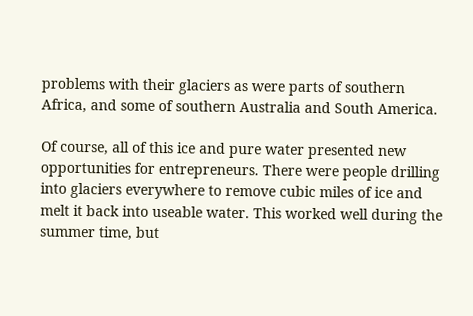problems with their glaciers as were parts of southern Africa, and some of southern Australia and South America.

Of course, all of this ice and pure water presented new opportunities for entrepreneurs. There were people drilling into glaciers everywhere to remove cubic miles of ice and melt it back into useable water. This worked well during the summer time, but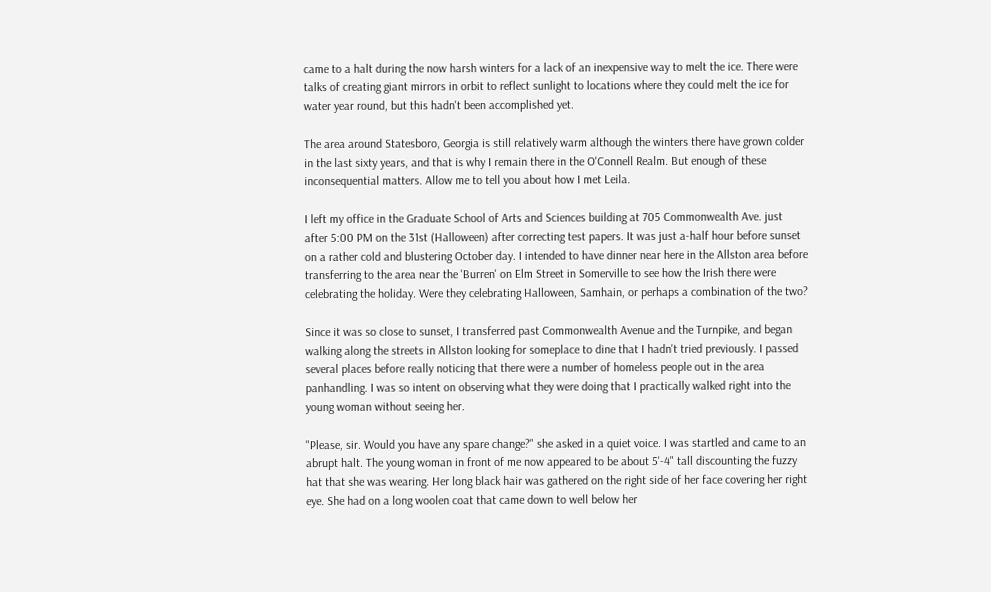came to a halt during the now harsh winters for a lack of an inexpensive way to melt the ice. There were talks of creating giant mirrors in orbit to reflect sunlight to locations where they could melt the ice for water year round, but this hadn't been accomplished yet.

The area around Statesboro, Georgia is still relatively warm although the winters there have grown colder in the last sixty years, and that is why I remain there in the O'Connell Realm. But enough of these inconsequential matters. Allow me to tell you about how I met Leila.

I left my office in the Graduate School of Arts and Sciences building at 705 Commonwealth Ave. just after 5:00 PM on the 31st (Halloween) after correcting test papers. It was just a-half hour before sunset on a rather cold and blustering October day. I intended to have dinner near here in the Allston area before transferring to the area near the 'Burren' on Elm Street in Somerville to see how the Irish there were celebrating the holiday. Were they celebrating Halloween, Samhain, or perhaps a combination of the two?

Since it was so close to sunset, I transferred past Commonwealth Avenue and the Turnpike, and began walking along the streets in Allston looking for someplace to dine that I hadn't tried previously. I passed several places before really noticing that there were a number of homeless people out in the area panhandling. I was so intent on observing what they were doing that I practically walked right into the young woman without seeing her.

"Please, sir. Would you have any spare change?" she asked in a quiet voice. I was startled and came to an abrupt halt. The young woman in front of me now appeared to be about 5'-4" tall discounting the fuzzy hat that she was wearing. Her long black hair was gathered on the right side of her face covering her right eye. She had on a long woolen coat that came down to well below her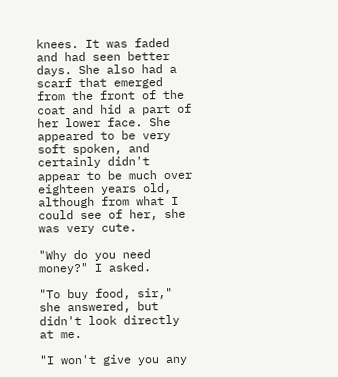knees. It was faded and had seen better days. She also had a scarf that emerged from the front of the coat and hid a part of her lower face. She appeared to be very soft spoken, and certainly didn't appear to be much over eighteen years old, although from what I could see of her, she was very cute.

"Why do you need money?" I asked.

"To buy food, sir," she answered, but didn't look directly at me.

"I won't give you any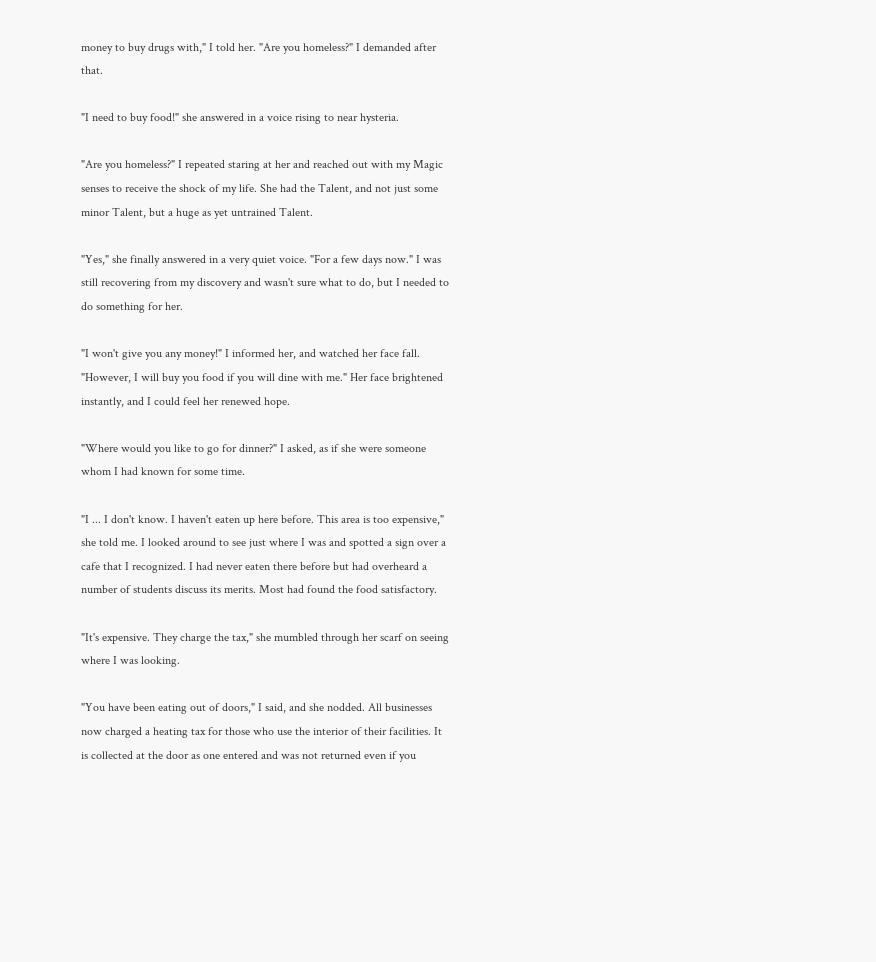money to buy drugs with," I told her. "Are you homeless?" I demanded after that.

"I need to buy food!" she answered in a voice rising to near hysteria.

"Are you homeless?" I repeated staring at her and reached out with my Magic senses to receive the shock of my life. She had the Talent, and not just some minor Talent, but a huge as yet untrained Talent.

"Yes," she finally answered in a very quiet voice. "For a few days now." I was still recovering from my discovery and wasn't sure what to do, but I needed to do something for her.

"I won't give you any money!" I informed her, and watched her face fall. "However, I will buy you food if you will dine with me." Her face brightened instantly, and I could feel her renewed hope.

"Where would you like to go for dinner?" I asked, as if she were someone whom I had known for some time.

"I ... I don't know. I haven't eaten up here before. This area is too expensive," she told me. I looked around to see just where I was and spotted a sign over a cafe that I recognized. I had never eaten there before but had overheard a number of students discuss its merits. Most had found the food satisfactory.

"It's expensive. They charge the tax," she mumbled through her scarf on seeing where I was looking.

"You have been eating out of doors," I said, and she nodded. All businesses now charged a heating tax for those who use the interior of their facilities. It is collected at the door as one entered and was not returned even if you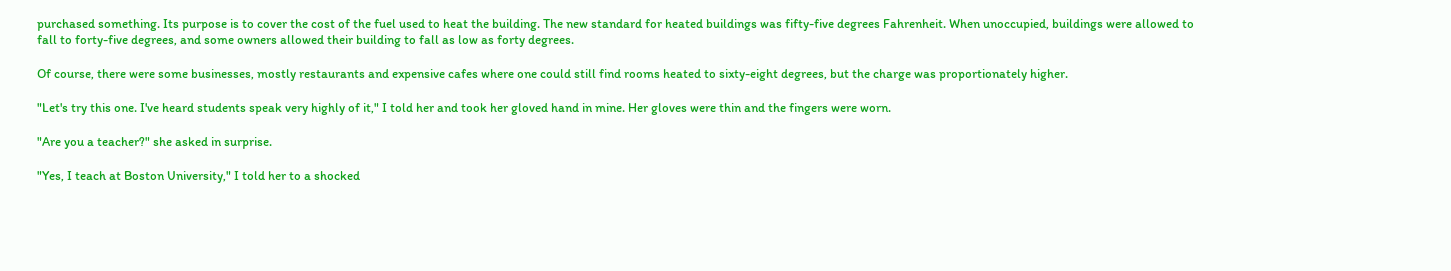purchased something. Its purpose is to cover the cost of the fuel used to heat the building. The new standard for heated buildings was fifty-five degrees Fahrenheit. When unoccupied, buildings were allowed to fall to forty-five degrees, and some owners allowed their building to fall as low as forty degrees.

Of course, there were some businesses, mostly restaurants and expensive cafes where one could still find rooms heated to sixty-eight degrees, but the charge was proportionately higher.

"Let's try this one. I've heard students speak very highly of it," I told her and took her gloved hand in mine. Her gloves were thin and the fingers were worn.

"Are you a teacher?" she asked in surprise.

"Yes, I teach at Boston University," I told her to a shocked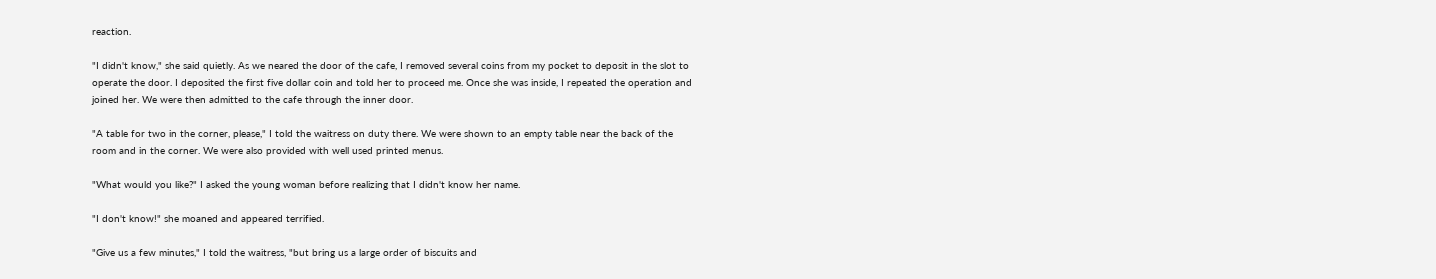reaction.

"I didn't know," she said quietly. As we neared the door of the cafe, I removed several coins from my pocket to deposit in the slot to operate the door. I deposited the first five dollar coin and told her to proceed me. Once she was inside, I repeated the operation and joined her. We were then admitted to the cafe through the inner door.

"A table for two in the corner, please," I told the waitress on duty there. We were shown to an empty table near the back of the room and in the corner. We were also provided with well used printed menus.

"What would you like?" I asked the young woman before realizing that I didn't know her name.

"I don't know!" she moaned and appeared terrified.

"Give us a few minutes," I told the waitress, "but bring us a large order of biscuits and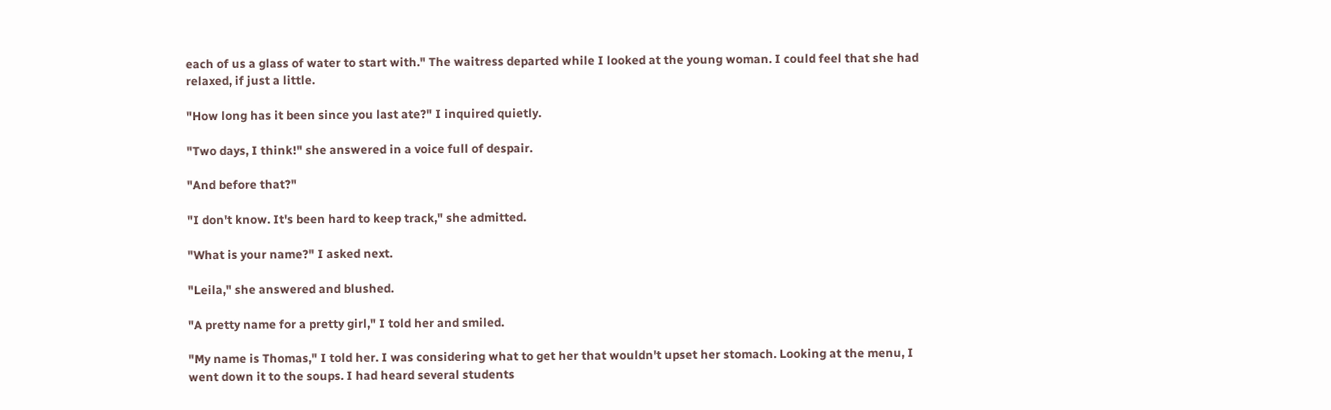each of us a glass of water to start with." The waitress departed while I looked at the young woman. I could feel that she had relaxed, if just a little.

"How long has it been since you last ate?" I inquired quietly.

"Two days, I think!" she answered in a voice full of despair.

"And before that?"

"I don't know. It's been hard to keep track," she admitted.

"What is your name?" I asked next.

"Leila," she answered and blushed.

"A pretty name for a pretty girl," I told her and smiled.

"My name is Thomas," I told her. I was considering what to get her that wouldn't upset her stomach. Looking at the menu, I went down it to the soups. I had heard several students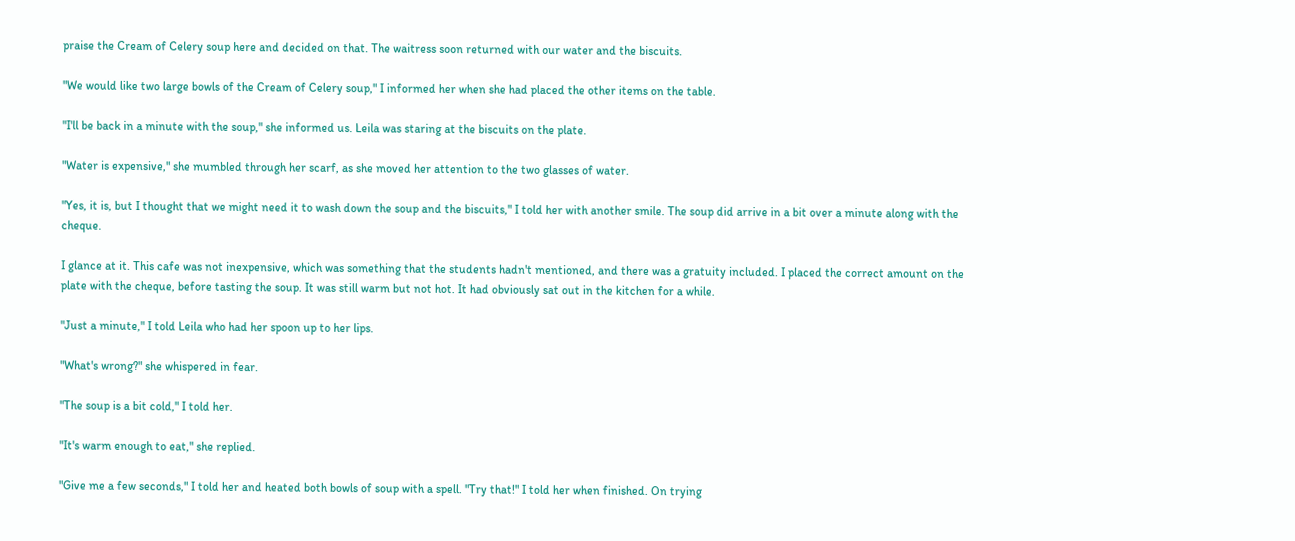praise the Cream of Celery soup here and decided on that. The waitress soon returned with our water and the biscuits.

"We would like two large bowls of the Cream of Celery soup," I informed her when she had placed the other items on the table.

"I'll be back in a minute with the soup," she informed us. Leila was staring at the biscuits on the plate.

"Water is expensive," she mumbled through her scarf, as she moved her attention to the two glasses of water.

"Yes, it is, but I thought that we might need it to wash down the soup and the biscuits," I told her with another smile. The soup did arrive in a bit over a minute along with the cheque.

I glance at it. This cafe was not inexpensive, which was something that the students hadn't mentioned, and there was a gratuity included. I placed the correct amount on the plate with the cheque, before tasting the soup. It was still warm but not hot. It had obviously sat out in the kitchen for a while.

"Just a minute," I told Leila who had her spoon up to her lips.

"What's wrong?" she whispered in fear.

"The soup is a bit cold," I told her.

"It's warm enough to eat," she replied.

"Give me a few seconds," I told her and heated both bowls of soup with a spell. "Try that!" I told her when finished. On trying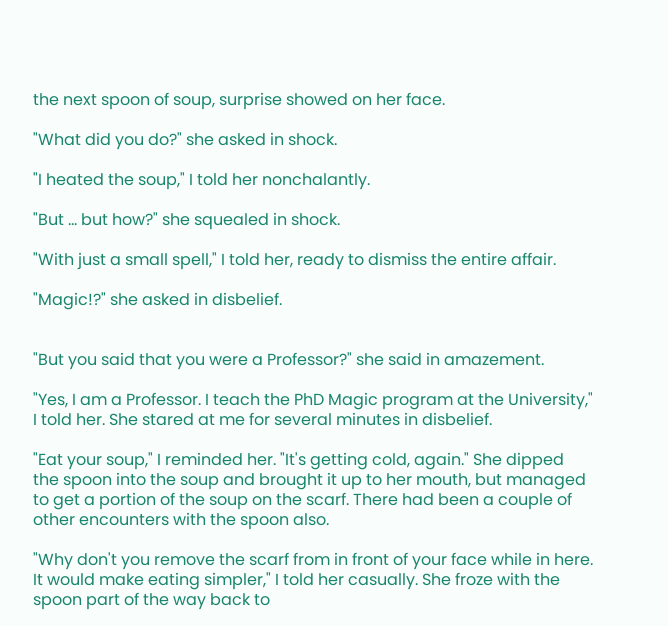the next spoon of soup, surprise showed on her face.

"What did you do?" she asked in shock.

"I heated the soup," I told her nonchalantly.

"But ... but how?" she squealed in shock.

"With just a small spell," I told her, ready to dismiss the entire affair.

"Magic!?" she asked in disbelief.


"But you said that you were a Professor?" she said in amazement.

"Yes, I am a Professor. I teach the PhD Magic program at the University," I told her. She stared at me for several minutes in disbelief.

"Eat your soup," I reminded her. "It's getting cold, again." She dipped the spoon into the soup and brought it up to her mouth, but managed to get a portion of the soup on the scarf. There had been a couple of other encounters with the spoon also.

"Why don't you remove the scarf from in front of your face while in here. It would make eating simpler," I told her casually. She froze with the spoon part of the way back to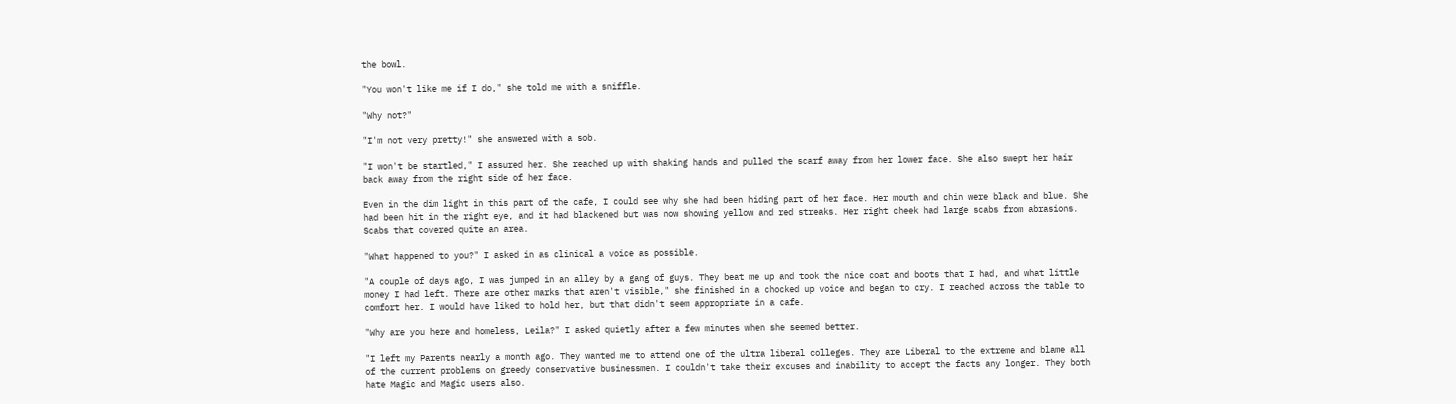the bowl.

"You won't like me if I do," she told me with a sniffle.

"Why not?"

"I'm not very pretty!" she answered with a sob.

"I won't be startled," I assured her. She reached up with shaking hands and pulled the scarf away from her lower face. She also swept her hair back away from the right side of her face.

Even in the dim light in this part of the cafe, I could see why she had been hiding part of her face. Her mouth and chin were black and blue. She had been hit in the right eye, and it had blackened but was now showing yellow and red streaks. Her right cheek had large scabs from abrasions. Scabs that covered quite an area.

"What happened to you?" I asked in as clinical a voice as possible.

"A couple of days ago, I was jumped in an alley by a gang of guys. They beat me up and took the nice coat and boots that I had, and what little money I had left. There are other marks that aren't visible," she finished in a chocked up voice and began to cry. I reached across the table to comfort her. I would have liked to hold her, but that didn't seem appropriate in a cafe.

"Why are you here and homeless, Leila?" I asked quietly after a few minutes when she seemed better.

"I left my Parents nearly a month ago. They wanted me to attend one of the ultra liberal colleges. They are Liberal to the extreme and blame all of the current problems on greedy conservative businessmen. I couldn't take their excuses and inability to accept the facts any longer. They both hate Magic and Magic users also.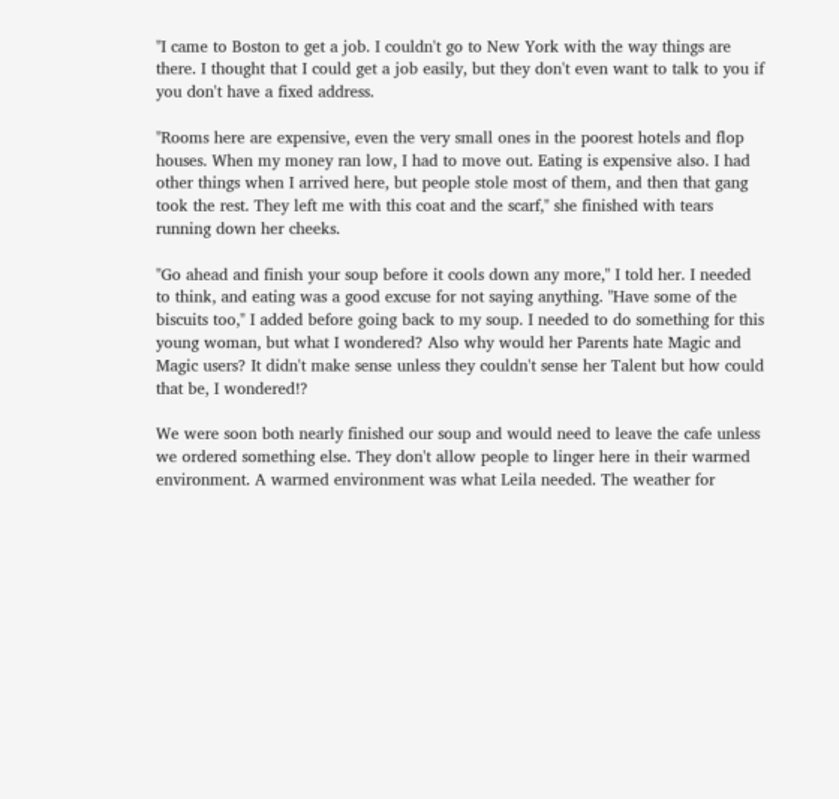"I came to Boston to get a job. I couldn't go to New York with the way things are there. I thought that I could get a job easily, but they don't even want to talk to you if you don't have a fixed address.

"Rooms here are expensive, even the very small ones in the poorest hotels and flop houses. When my money ran low, I had to move out. Eating is expensive also. I had other things when I arrived here, but people stole most of them, and then that gang took the rest. They left me with this coat and the scarf," she finished with tears running down her cheeks.

"Go ahead and finish your soup before it cools down any more," I told her. I needed to think, and eating was a good excuse for not saying anything. "Have some of the biscuits too," I added before going back to my soup. I needed to do something for this young woman, but what I wondered? Also why would her Parents hate Magic and Magic users? It didn't make sense unless they couldn't sense her Talent but how could that be, I wondered!?

We were soon both nearly finished our soup and would need to leave the cafe unless we ordered something else. They don't allow people to linger here in their warmed environment. A warmed environment was what Leila needed. The weather for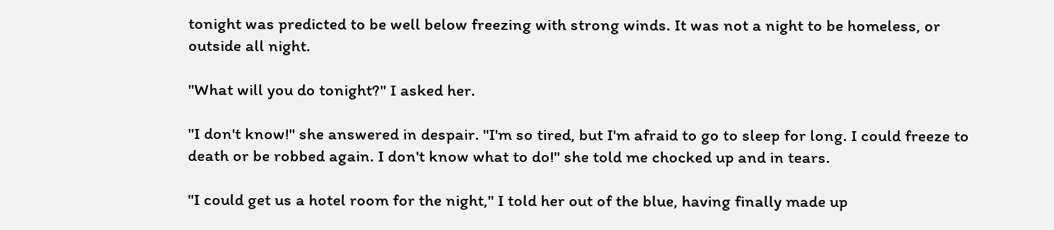tonight was predicted to be well below freezing with strong winds. It was not a night to be homeless, or outside all night.

"What will you do tonight?" I asked her.

"I don't know!" she answered in despair. "I'm so tired, but I'm afraid to go to sleep for long. I could freeze to death or be robbed again. I don't know what to do!" she told me chocked up and in tears.

"I could get us a hotel room for the night," I told her out of the blue, having finally made up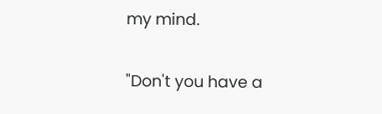my mind.

"Don't you have a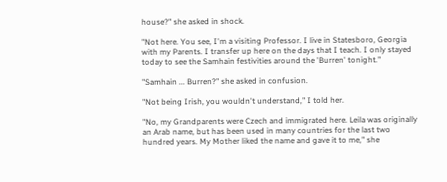house?" she asked in shock.

"Not here. You see, I'm a visiting Professor. I live in Statesboro, Georgia with my Parents. I transfer up here on the days that I teach. I only stayed today to see the Samhain festivities around the 'Burren' tonight."

"Samhain ... Burren?" she asked in confusion.

"Not being Irish, you wouldn't understand," I told her.

"No, my Grandparents were Czech and immigrated here. Leila was originally an Arab name, but has been used in many countries for the last two hundred years. My Mother liked the name and gave it to me," she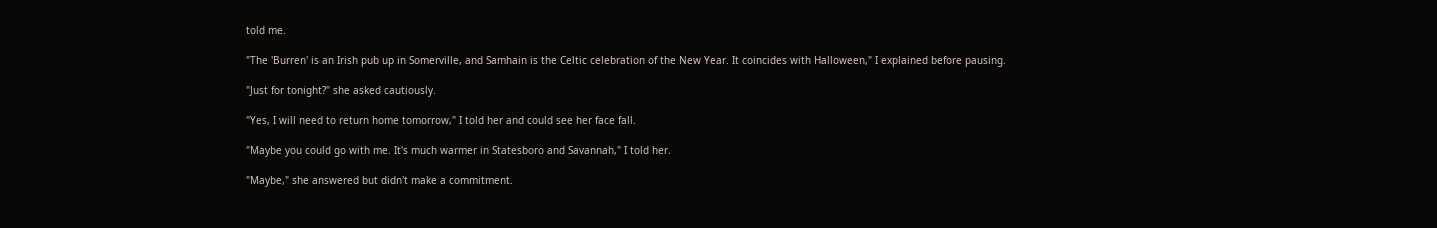told me.

"The 'Burren' is an Irish pub up in Somerville, and Samhain is the Celtic celebration of the New Year. It coincides with Halloween," I explained before pausing.

"Just for tonight?" she asked cautiously.

"Yes, I will need to return home tomorrow," I told her and could see her face fall.

"Maybe you could go with me. It's much warmer in Statesboro and Savannah," I told her.

"Maybe," she answered but didn't make a commitment.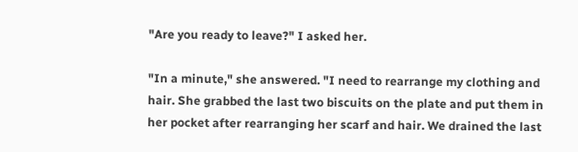"Are you ready to leave?" I asked her.

"In a minute," she answered. "I need to rearrange my clothing and hair. She grabbed the last two biscuits on the plate and put them in her pocket after rearranging her scarf and hair. We drained the last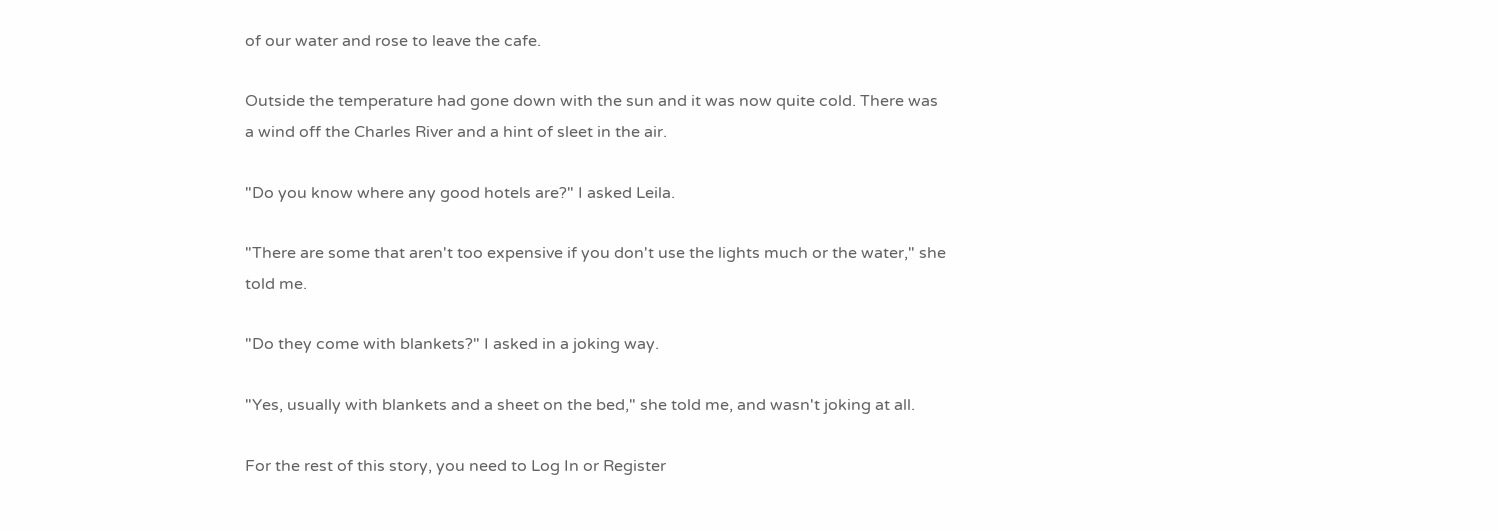of our water and rose to leave the cafe.

Outside the temperature had gone down with the sun and it was now quite cold. There was a wind off the Charles River and a hint of sleet in the air.

"Do you know where any good hotels are?" I asked Leila.

"There are some that aren't too expensive if you don't use the lights much or the water," she told me.

"Do they come with blankets?" I asked in a joking way.

"Yes, usually with blankets and a sheet on the bed," she told me, and wasn't joking at all.

For the rest of this story, you need to Log In or Register